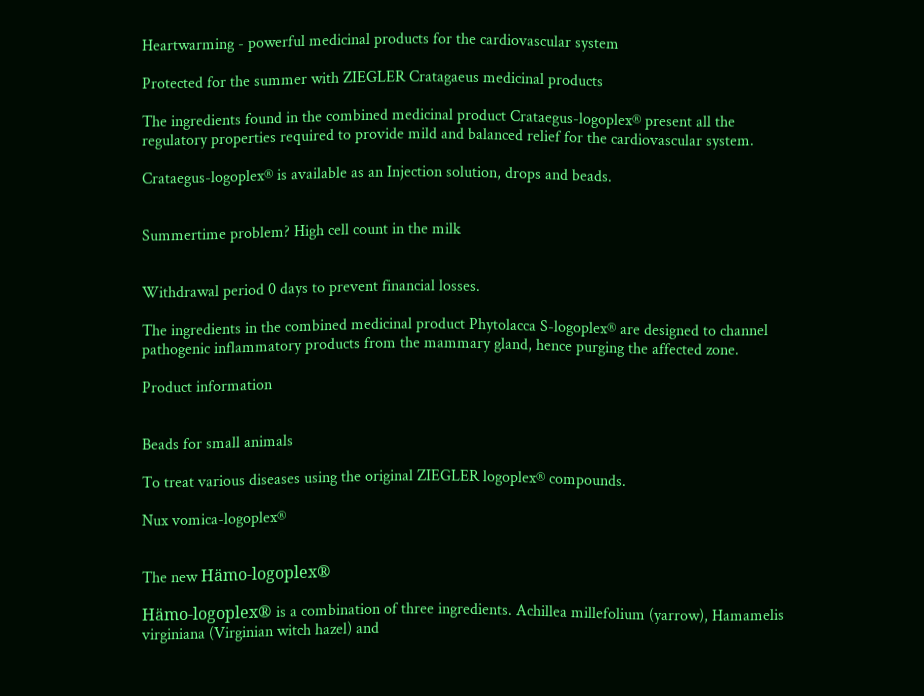Heartwarming - powerful medicinal products for the cardiovascular system

Protected for the summer with ZIEGLER Cratagaeus medicinal products

The ingredients found in the combined medicinal product Crataegus-logoplex® present all the regulatory properties required to provide mild and balanced relief for the cardiovascular system.

Crataegus-logoplex® is available as an Injection solution, drops and beads.


Summertime problem? High cell count in the milk


Withdrawal period 0 days to prevent financial losses.

The ingredients in the combined medicinal product Phytolacca S-logoplex® are designed to channel pathogenic inflammatory products from the mammary gland, hence purging the affected zone.

Product information


Beads for small animals

To treat various diseases using the original ZIEGLER logoplex® compounds.

Nux vomica-logoplex®


The new Hämo-logoplex®

Hämo-logoplex® is a combination of three ingredients. Achillea millefolium (yarrow), Hamamelis virginiana (Virginian witch hazel) and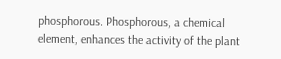phosphorous. Phosphorous, a chemical element, enhances the activity of the plant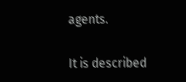agents.

It is described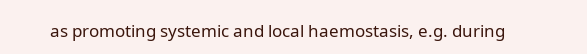as promoting systemic and local haemostasis, e.g. during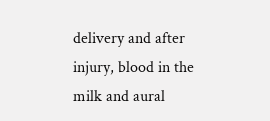delivery and after injury, blood in the milk and aural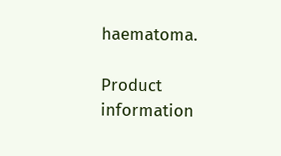haematoma.

Product information